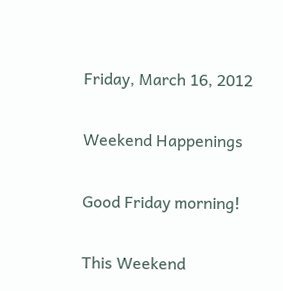Friday, March 16, 2012

Weekend Happenings

Good Friday morning!

This Weekend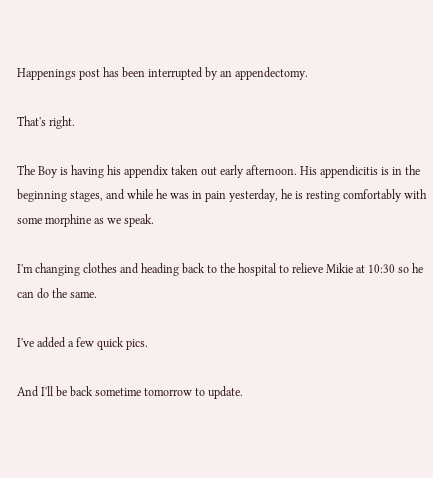Happenings post has been interrupted by an appendectomy.

That's right.

The Boy is having his appendix taken out early afternoon. His appendicitis is in the beginning stages, and while he was in pain yesterday, he is resting comfortably with some morphine as we speak.

I'm changing clothes and heading back to the hospital to relieve Mikie at 10:30 so he can do the same.

I've added a few quick pics.

And I'll be back sometime tomorrow to update.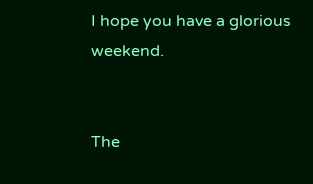I hope you have a glorious weekend.


The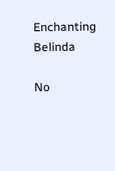Enchanting Belinda

No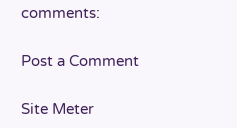comments:

Post a Comment

Site Meter